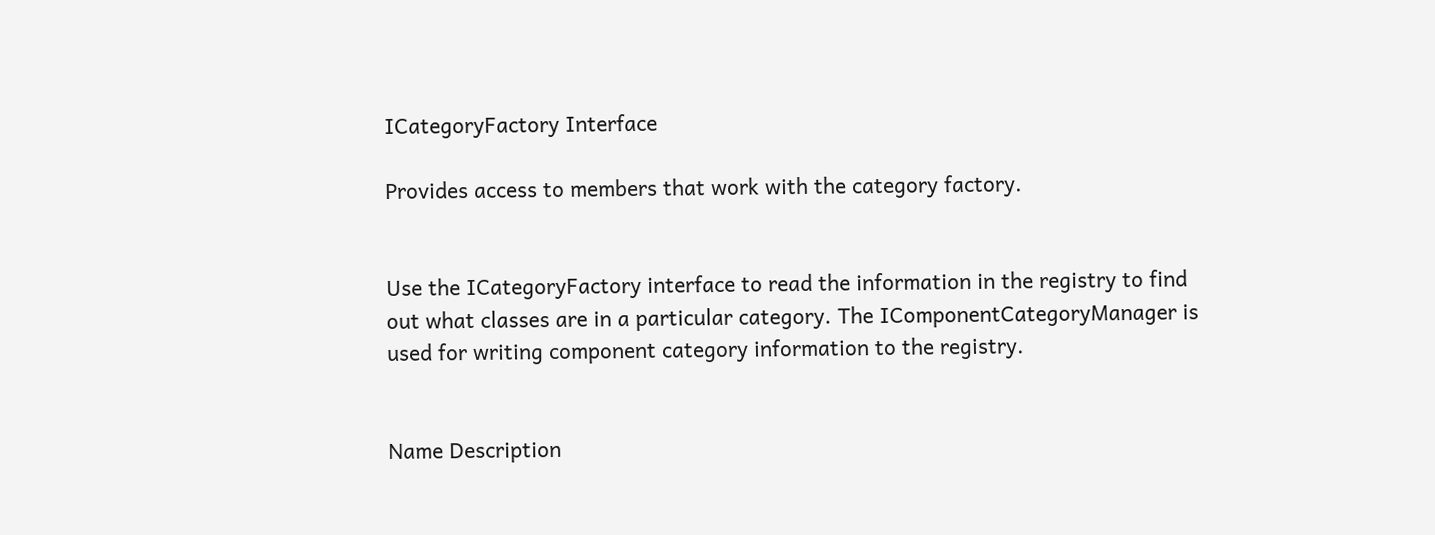ICategoryFactory Interface

Provides access to members that work with the category factory.


Use the ICategoryFactory interface to read the information in the registry to find out what classes are in a particular category. The IComponentCategoryManager is used for writing component category information to the registry.


Name Description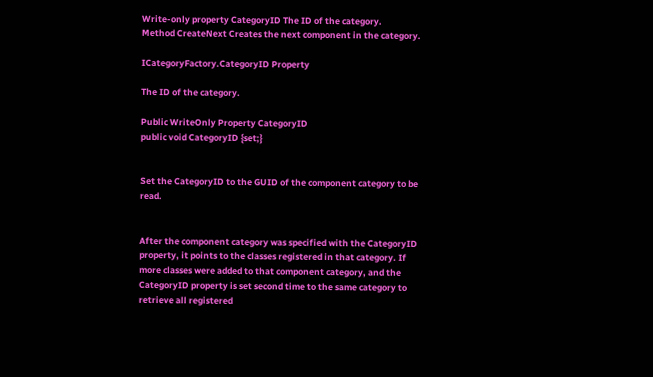Write-only property CategoryID The ID of the category.
Method CreateNext Creates the next component in the category.

ICategoryFactory.CategoryID Property

The ID of the category.

Public WriteOnly Property CategoryID
public void CategoryID {set;}


Set the CategoryID to the GUID of the component category to be read.


After the component category was specified with the CategoryID property, it points to the classes registered in that category. If more classes were added to that component category, and the CategoryID property is set second time to the same category to retrieve all registered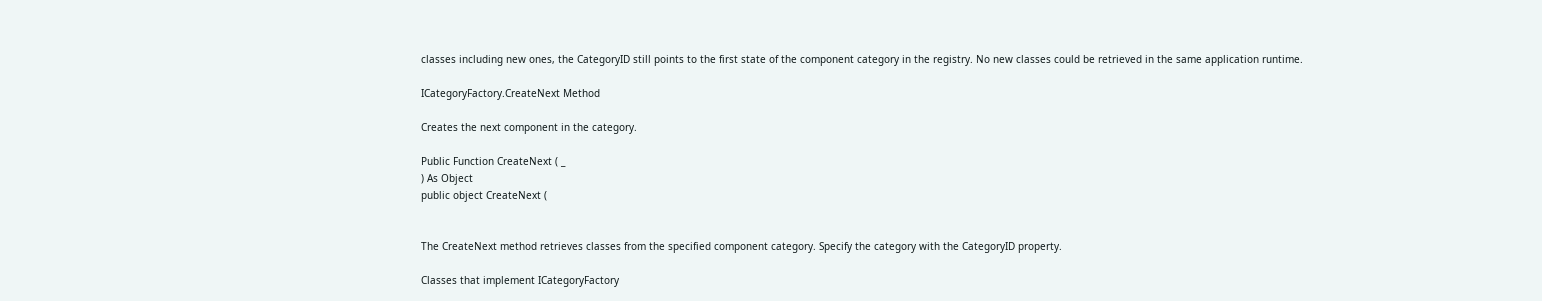classes including new ones, the CategoryID still points to the first state of the component category in the registry. No new classes could be retrieved in the same application runtime.

ICategoryFactory.CreateNext Method

Creates the next component in the category.

Public Function CreateNext ( _
) As Object
public object CreateNext (


The CreateNext method retrieves classes from the specified component category. Specify the category with the CategoryID property.

Classes that implement ICategoryFactory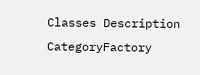Classes Description
CategoryFactory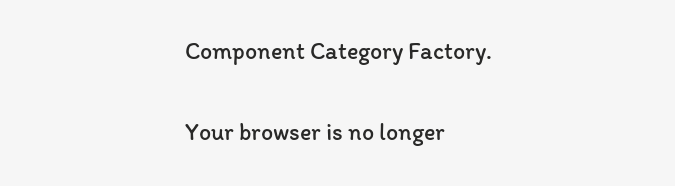Component Category Factory.

Your browser is no longer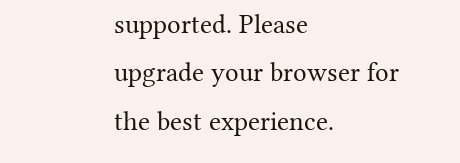supported. Please upgrade your browser for the best experience.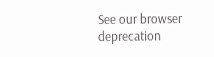See our browser deprecation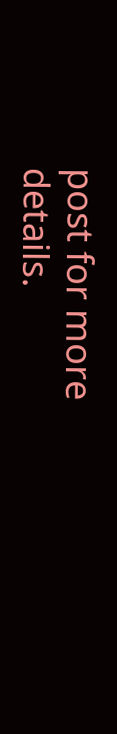post for more details.